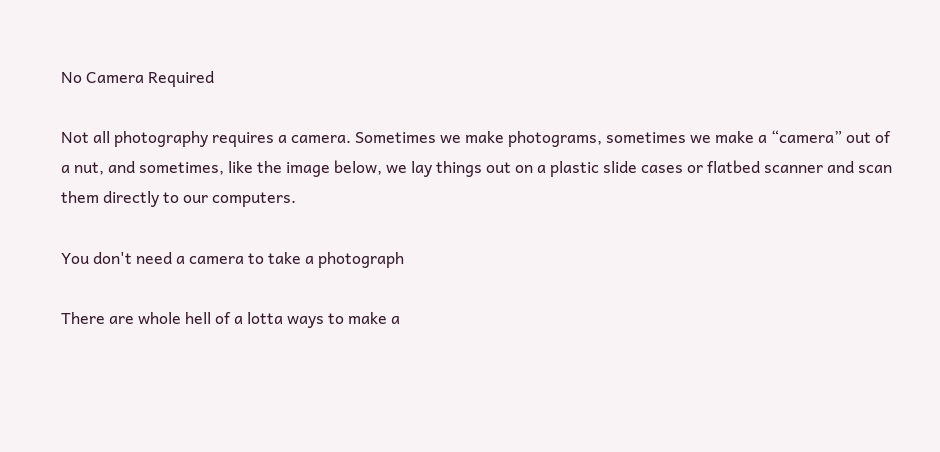No Camera Required

Not all photography requires a camera. Sometimes we make photograms, sometimes we make a “camera” out of a nut, and sometimes, like the image below, we lay things out on a plastic slide cases or flatbed scanner and scan them directly to our computers.

You don't need a camera to take a photograph

There are whole hell of a lotta ways to make a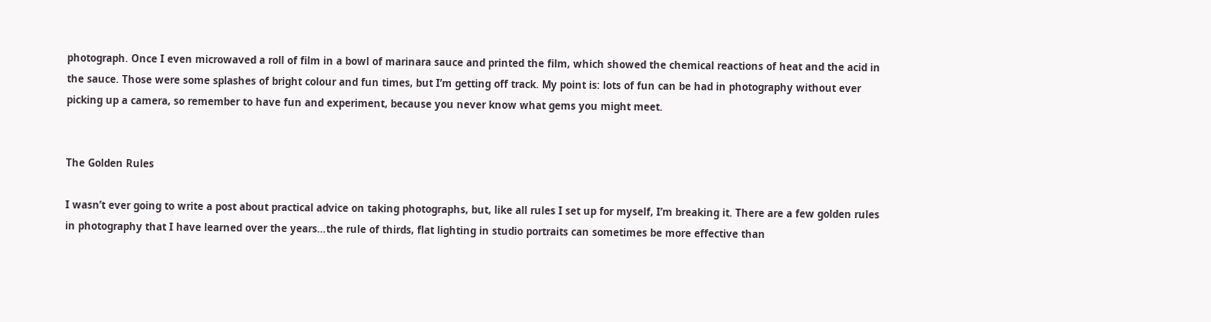photograph. Once I even microwaved a roll of film in a bowl of marinara sauce and printed the film, which showed the chemical reactions of heat and the acid in the sauce. Those were some splashes of bright colour and fun times, but I’m getting off track. My point is: lots of fun can be had in photography without ever picking up a camera, so remember to have fun and experiment, because you never know what gems you might meet.


The Golden Rules

I wasn’t ever going to write a post about practical advice on taking photographs, but, like all rules I set up for myself, I’m breaking it. There are a few golden rules in photography that I have learned over the years…the rule of thirds, flat lighting in studio portraits can sometimes be more effective than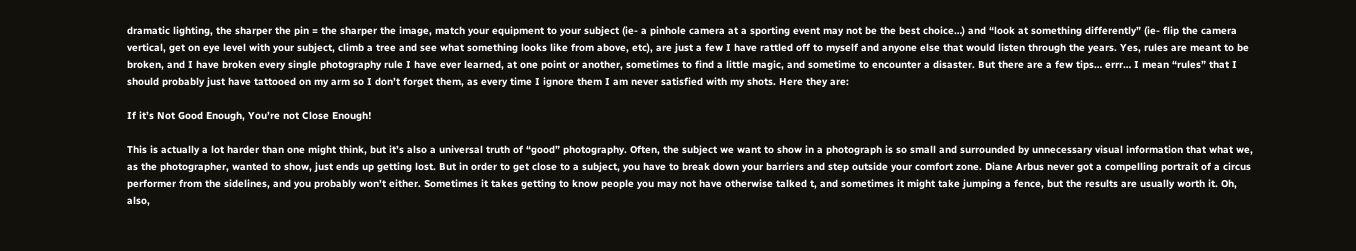dramatic lighting, the sharper the pin = the sharper the image, match your equipment to your subject (ie- a pinhole camera at a sporting event may not be the best choice…) and “look at something differently” (ie- flip the camera vertical, get on eye level with your subject, climb a tree and see what something looks like from above, etc), are just a few I have rattled off to myself and anyone else that would listen through the years. Yes, rules are meant to be broken, and I have broken every single photography rule I have ever learned, at one point or another, sometimes to find a little magic, and sometime to encounter a disaster. But there are a few tips… errr… I mean “rules” that I should probably just have tattooed on my arm so I don’t forget them, as every time I ignore them I am never satisfied with my shots. Here they are:

If it’s Not Good Enough, You’re not Close Enough!

This is actually a lot harder than one might think, but it’s also a universal truth of “good” photography. Often, the subject we want to show in a photograph is so small and surrounded by unnecessary visual information that what we, as the photographer, wanted to show, just ends up getting lost. But in order to get close to a subject, you have to break down your barriers and step outside your comfort zone. Diane Arbus never got a compelling portrait of a circus performer from the sidelines, and you probably won’t either. Sometimes it takes getting to know people you may not have otherwise talked t, and sometimes it might take jumping a fence, but the results are usually worth it. Oh, also,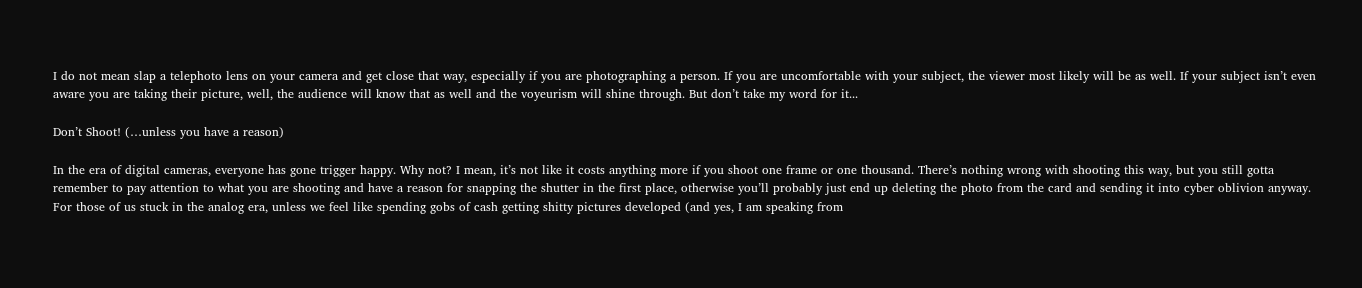I do not mean slap a telephoto lens on your camera and get close that way, especially if you are photographing a person. If you are uncomfortable with your subject, the viewer most likely will be as well. If your subject isn’t even aware you are taking their picture, well, the audience will know that as well and the voyeurism will shine through. But don’t take my word for it...

Don’t Shoot! (…unless you have a reason)

In the era of digital cameras, everyone has gone trigger happy. Why not? I mean, it’s not like it costs anything more if you shoot one frame or one thousand. There’s nothing wrong with shooting this way, but you still gotta remember to pay attention to what you are shooting and have a reason for snapping the shutter in the first place, otherwise you’ll probably just end up deleting the photo from the card and sending it into cyber oblivion anyway. For those of us stuck in the analog era, unless we feel like spending gobs of cash getting shitty pictures developed (and yes, I am speaking from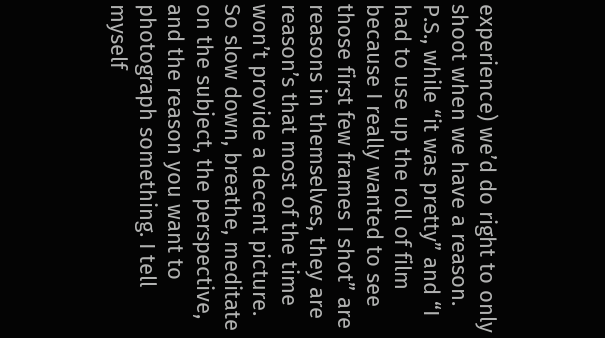experience) we’d do right to only shoot when we have a reason. P.S., while “it was pretty” and “I had to use up the roll of film because I really wanted to see those first few frames I shot” are reasons in themselves, they are reason’s that most of the time won’t provide a decent picture. So slow down, breathe, meditate on the subject, the perspective, and the reason you want to photograph something. I tell myself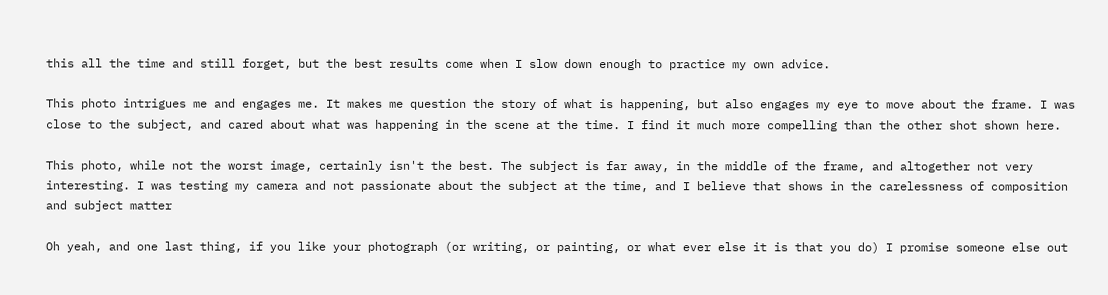this all the time and still forget, but the best results come when I slow down enough to practice my own advice.

This photo intrigues me and engages me. It makes me question the story of what is happening, but also engages my eye to move about the frame. I was close to the subject, and cared about what was happening in the scene at the time. I find it much more compelling than the other shot shown here.

This photo, while not the worst image, certainly isn't the best. The subject is far away, in the middle of the frame, and altogether not very interesting. I was testing my camera and not passionate about the subject at the time, and I believe that shows in the carelessness of composition and subject matter

Oh yeah, and one last thing, if you like your photograph (or writing, or painting, or what ever else it is that you do) I promise someone else out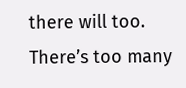there will too. There’s too many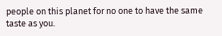people on this planet for no one to have the same taste as you.